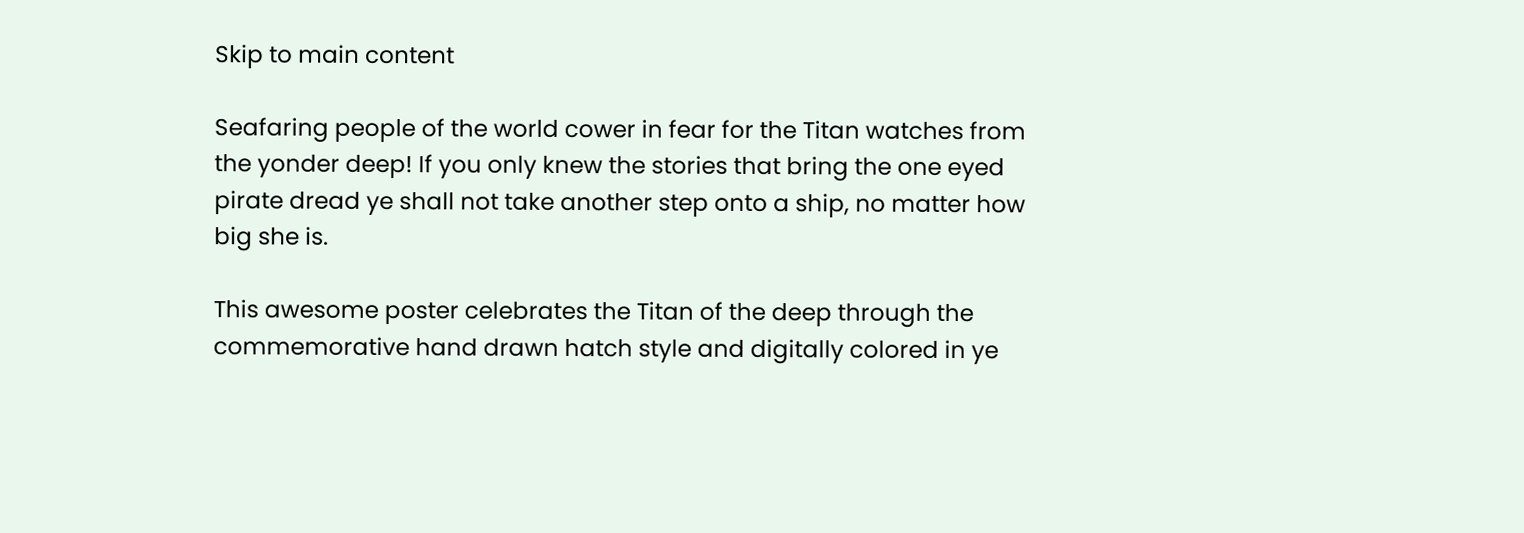Skip to main content

Seafaring people of the world cower in fear for the Titan watches from the yonder deep! If you only knew the stories that bring the one eyed pirate dread ye shall not take another step onto a ship, no matter how big she is.

This awesome poster celebrates the Titan of the deep through the commemorative hand drawn hatch style and digitally colored in ye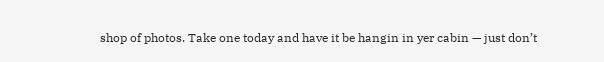shop of photos. Take one today and have it be hangin in yer cabin — just don’t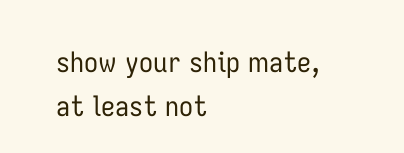show your ship mate, at least not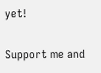yet!

Support me and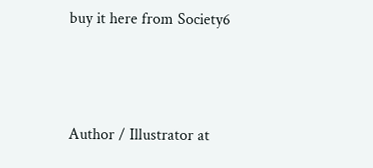buy it here from Society6



Author / Illustrator at